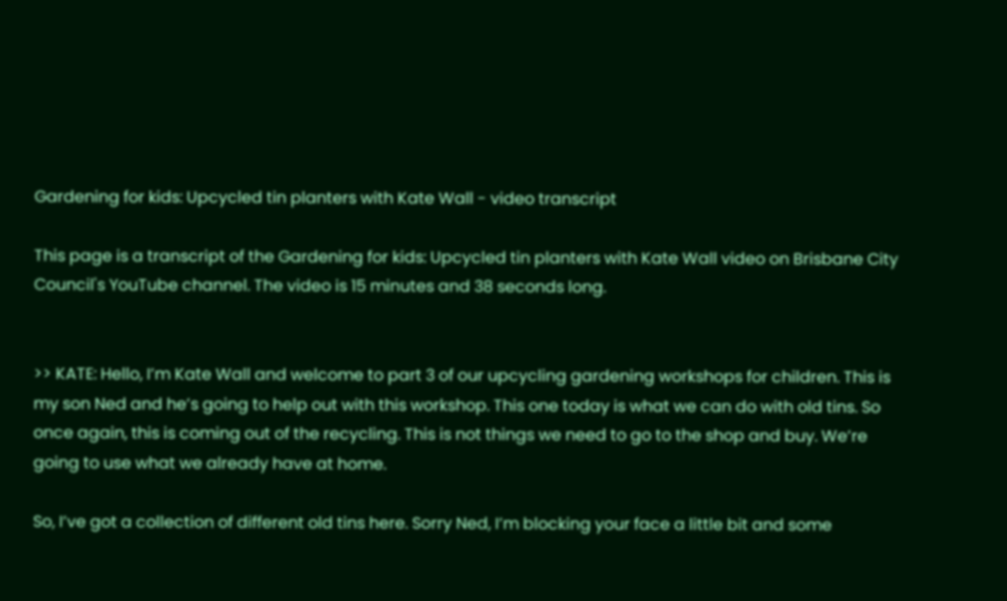Gardening for kids: Upcycled tin planters with Kate Wall - video transcript

This page is a transcript of the Gardening for kids: Upcycled tin planters with Kate Wall video on Brisbane City Council's YouTube channel. The video is 15 minutes and 38 seconds long.


>> KATE: Hello, I’m Kate Wall and welcome to part 3 of our upcycling gardening workshops for children. This is my son Ned and he’s going to help out with this workshop. This one today is what we can do with old tins. So once again, this is coming out of the recycling. This is not things we need to go to the shop and buy. We’re going to use what we already have at home.

So, I’ve got a collection of different old tins here. Sorry Ned, I’m blocking your face a little bit and some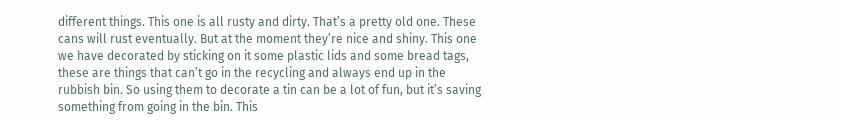different things. This one is all rusty and dirty. That’s a pretty old one. These cans will rust eventually. But at the moment they’re nice and shiny. This one we have decorated by sticking on it some plastic lids and some bread tags, these are things that can’t go in the recycling and always end up in the rubbish bin. So using them to decorate a tin can be a lot of fun, but it’s saving something from going in the bin. This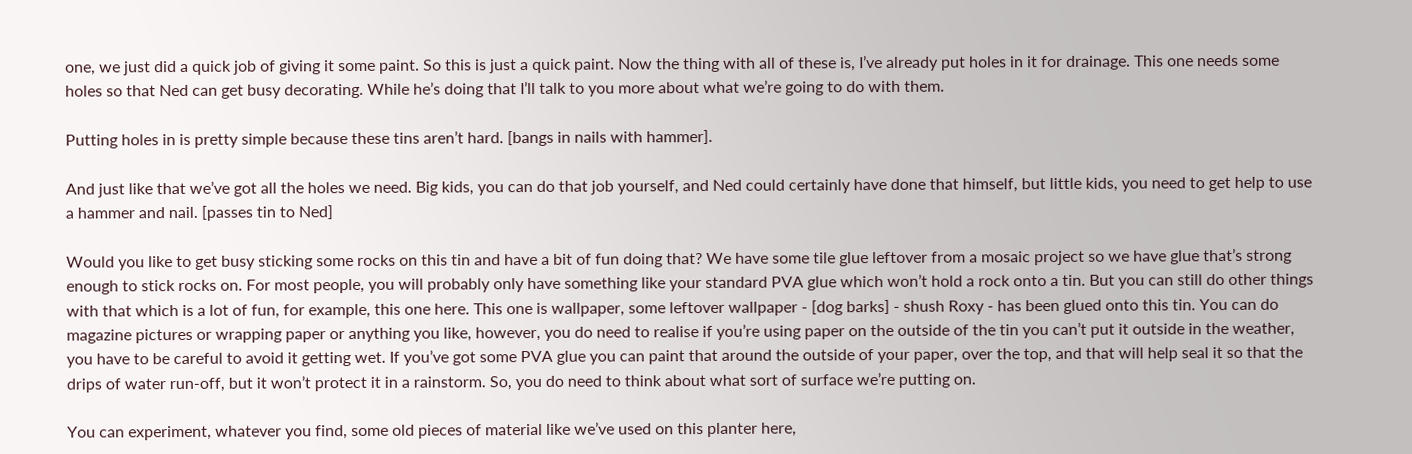one, we just did a quick job of giving it some paint. So this is just a quick paint. Now the thing with all of these is, I’ve already put holes in it for drainage. This one needs some holes so that Ned can get busy decorating. While he’s doing that I’ll talk to you more about what we’re going to do with them.

Putting holes in is pretty simple because these tins aren’t hard. [bangs in nails with hammer].

And just like that we’ve got all the holes we need. Big kids, you can do that job yourself, and Ned could certainly have done that himself, but little kids, you need to get help to use a hammer and nail. [passes tin to Ned]

Would you like to get busy sticking some rocks on this tin and have a bit of fun doing that? We have some tile glue leftover from a mosaic project so we have glue that’s strong enough to stick rocks on. For most people, you will probably only have something like your standard PVA glue which won’t hold a rock onto a tin. But you can still do other things with that which is a lot of fun, for example, this one here. This one is wallpaper, some leftover wallpaper - [dog barks] - shush Roxy - has been glued onto this tin. You can do magazine pictures or wrapping paper or anything you like, however, you do need to realise if you’re using paper on the outside of the tin you can’t put it outside in the weather, you have to be careful to avoid it getting wet. If you’ve got some PVA glue you can paint that around the outside of your paper, over the top, and that will help seal it so that the drips of water run-off, but it won’t protect it in a rainstorm. So, you do need to think about what sort of surface we’re putting on.

You can experiment, whatever you find, some old pieces of material like we’ve used on this planter here,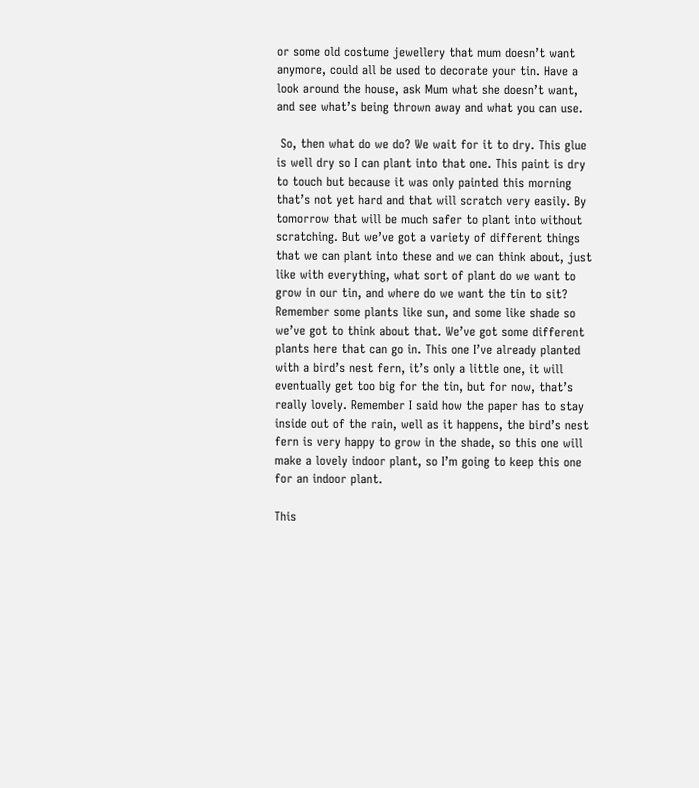or some old costume jewellery that mum doesn’t want anymore, could all be used to decorate your tin. Have a look around the house, ask Mum what she doesn’t want, and see what’s being thrown away and what you can use.

 So, then what do we do? We wait for it to dry. This glue is well dry so I can plant into that one. This paint is dry to touch but because it was only painted this morning that’s not yet hard and that will scratch very easily. By tomorrow that will be much safer to plant into without scratching. But we’ve got a variety of different things that we can plant into these and we can think about, just like with everything, what sort of plant do we want to grow in our tin, and where do we want the tin to sit? Remember some plants like sun, and some like shade so we’ve got to think about that. We’ve got some different plants here that can go in. This one I’ve already planted with a bird’s nest fern, it’s only a little one, it will eventually get too big for the tin, but for now, that’s really lovely. Remember I said how the paper has to stay inside out of the rain, well as it happens, the bird’s nest fern is very happy to grow in the shade, so this one will make a lovely indoor plant, so I’m going to keep this one for an indoor plant.

This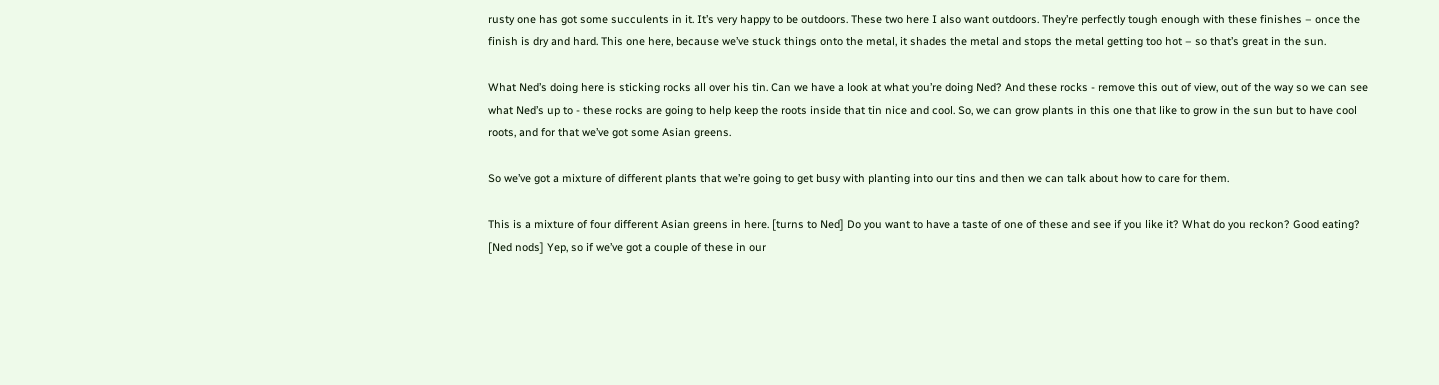rusty one has got some succulents in it. It’s very happy to be outdoors. These two here I also want outdoors. They’re perfectly tough enough with these finishes – once the finish is dry and hard. This one here, because we’ve stuck things onto the metal, it shades the metal and stops the metal getting too hot – so that’s great in the sun.

What Ned’s doing here is sticking rocks all over his tin. Can we have a look at what you’re doing Ned? And these rocks - remove this out of view, out of the way so we can see what Ned’s up to - these rocks are going to help keep the roots inside that tin nice and cool. So, we can grow plants in this one that like to grow in the sun but to have cool roots, and for that we’ve got some Asian greens.

So we’ve got a mixture of different plants that we’re going to get busy with planting into our tins and then we can talk about how to care for them.

This is a mixture of four different Asian greens in here. [turns to Ned] Do you want to have a taste of one of these and see if you like it? What do you reckon? Good eating? [Ned nods] Yep, so if we’ve got a couple of these in our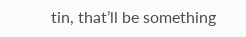tin, that’ll be something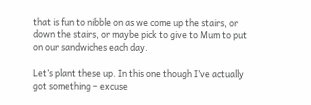that is fun to nibble on as we come up the stairs, or down the stairs, or maybe pick to give to Mum to put on our sandwiches each day.

Let’s plant these up. In this one though I’ve actually got something – excuse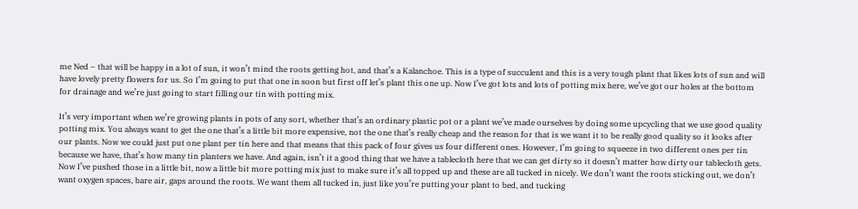me Ned – that will be happy in a lot of sun, it won’t mind the roots getting hot, and that’s a Kalanchoe. This is a type of succulent and this is a very tough plant that likes lots of sun and will have lovely pretty flowers for us. So I’m going to put that one in soon but first off let’s plant this one up. Now I’ve got lots and lots of potting mix here, we’ve got our holes at the bottom for drainage and we’re just going to start filling our tin with potting mix.

It’s very important when we’re growing plants in pots of any sort, whether that’s an ordinary plastic pot or a plant we’ve made ourselves by doing some upcycling that we use good quality potting mix. You always want to get the one that’s a little bit more expensive, not the one that’s really cheap and the reason for that is we want it to be really good quality so it looks after our plants. Now we could just put one plant per tin here and that means that this pack of four gives us four different ones. However, I’m going to squeeze in two different ones per tin because we have, that’s how many tin planters we have. And again, isn’t it a good thing that we have a tablecloth here that we can get dirty so it doesn’t matter how dirty our tablecloth gets. Now I’ve pushed those in a little bit, now a little bit more potting mix just to make sure it’s all topped up and these are all tucked in nicely. We don’t want the roots sticking out, we don’t want oxygen spaces, bare air, gaps around the roots. We want them all tucked in, just like you’re putting your plant to bed, and tucking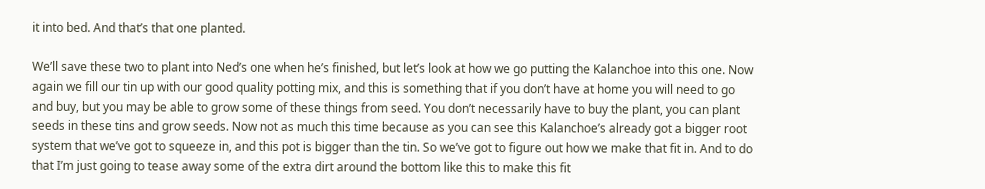it into bed. And that’s that one planted.

We’ll save these two to plant into Ned’s one when he’s finished, but let’s look at how we go putting the Kalanchoe into this one. Now again we fill our tin up with our good quality potting mix, and this is something that if you don’t have at home you will need to go and buy, but you may be able to grow some of these things from seed. You don’t necessarily have to buy the plant, you can plant seeds in these tins and grow seeds. Now not as much this time because as you can see this Kalanchoe’s already got a bigger root system that we’ve got to squeeze in, and this pot is bigger than the tin. So we’ve got to figure out how we make that fit in. And to do that I’m just going to tease away some of the extra dirt around the bottom like this to make this fit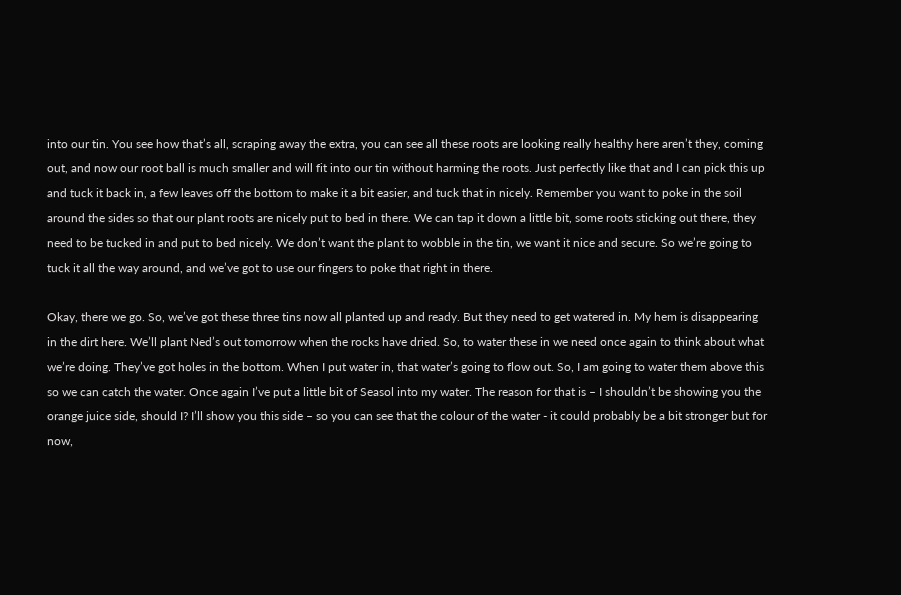into our tin. You see how that’s all, scraping away the extra, you can see all these roots are looking really healthy here aren’t they, coming out, and now our root ball is much smaller and will fit into our tin without harming the roots. Just perfectly like that and I can pick this up and tuck it back in, a few leaves off the bottom to make it a bit easier, and tuck that in nicely. Remember you want to poke in the soil around the sides so that our plant roots are nicely put to bed in there. We can tap it down a little bit, some roots sticking out there, they need to be tucked in and put to bed nicely. We don’t want the plant to wobble in the tin, we want it nice and secure. So we’re going to tuck it all the way around, and we’ve got to use our fingers to poke that right in there.

Okay, there we go. So, we’ve got these three tins now all planted up and ready. But they need to get watered in. My hem is disappearing in the dirt here. We’ll plant Ned’s out tomorrow when the rocks have dried. So, to water these in we need once again to think about what we’re doing. They’ve got holes in the bottom. When I put water in, that water’s going to flow out. So, I am going to water them above this so we can catch the water. Once again I’ve put a little bit of Seasol into my water. The reason for that is – I shouldn’t be showing you the orange juice side, should I? I’ll show you this side – so you can see that the colour of the water - it could probably be a bit stronger but for now,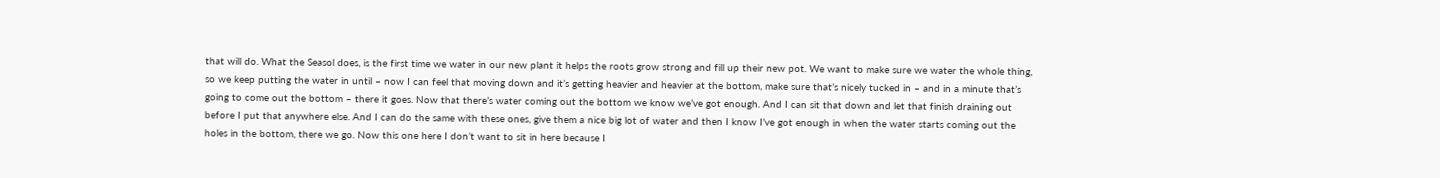that will do. What the Seasol does, is the first time we water in our new plant it helps the roots grow strong and fill up their new pot. We want to make sure we water the whole thing, so we keep putting the water in until – now I can feel that moving down and it’s getting heavier and heavier at the bottom, make sure that’s nicely tucked in – and in a minute that’s going to come out the bottom – there it goes. Now that there’s water coming out the bottom we know we’ve got enough. And I can sit that down and let that finish draining out before I put that anywhere else. And I can do the same with these ones, give them a nice big lot of water and then I know I’ve got enough in when the water starts coming out the holes in the bottom, there we go. Now this one here I don’t want to sit in here because I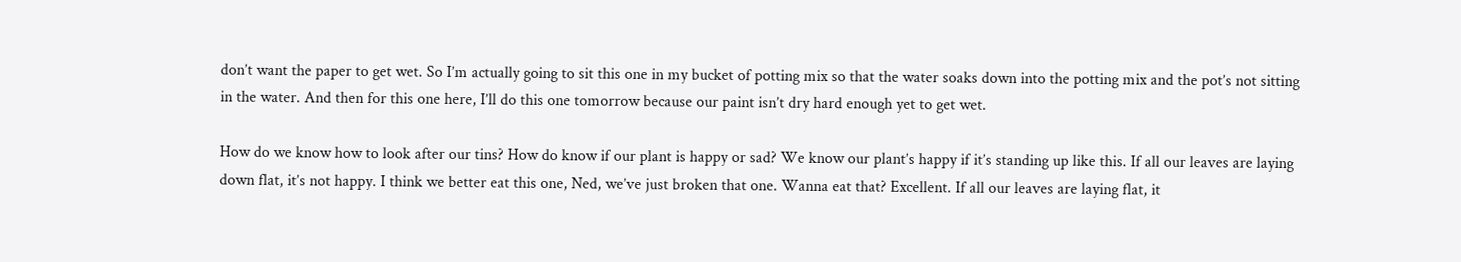don’t want the paper to get wet. So I’m actually going to sit this one in my bucket of potting mix so that the water soaks down into the potting mix and the pot’s not sitting in the water. And then for this one here, I’ll do this one tomorrow because our paint isn’t dry hard enough yet to get wet.

How do we know how to look after our tins? How do know if our plant is happy or sad? We know our plant’s happy if it’s standing up like this. If all our leaves are laying down flat, it’s not happy. I think we better eat this one, Ned, we’ve just broken that one. Wanna eat that? Excellent. If all our leaves are laying flat, it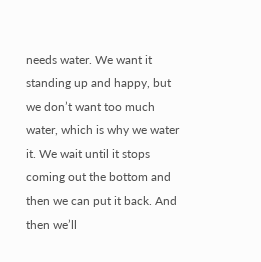needs water. We want it standing up and happy, but we don’t want too much water, which is why we water it. We wait until it stops coming out the bottom and then we can put it back. And then we’ll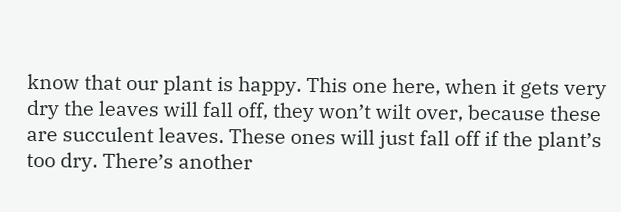know that our plant is happy. This one here, when it gets very dry the leaves will fall off, they won’t wilt over, because these are succulent leaves. These ones will just fall off if the plant’s too dry. There’s another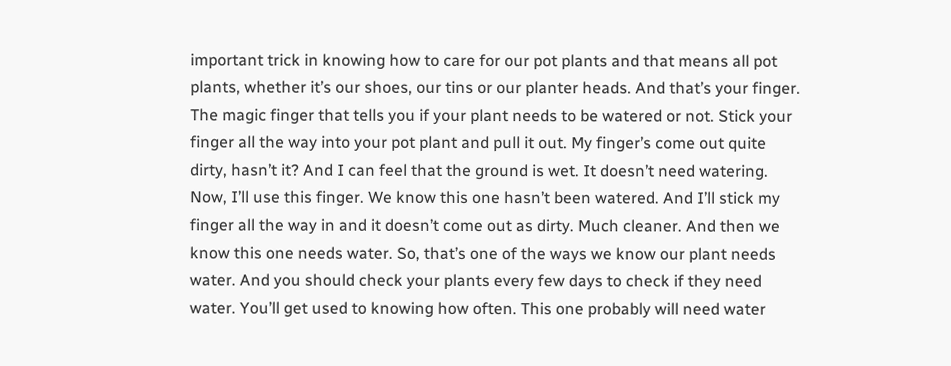important trick in knowing how to care for our pot plants and that means all pot plants, whether it’s our shoes, our tins or our planter heads. And that’s your finger. The magic finger that tells you if your plant needs to be watered or not. Stick your finger all the way into your pot plant and pull it out. My finger’s come out quite dirty, hasn’t it? And I can feel that the ground is wet. It doesn’t need watering. Now, I’ll use this finger. We know this one hasn’t been watered. And I’ll stick my finger all the way in and it doesn’t come out as dirty. Much cleaner. And then we know this one needs water. So, that’s one of the ways we know our plant needs water. And you should check your plants every few days to check if they need water. You’ll get used to knowing how often. This one probably will need water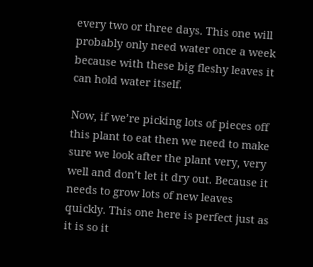every two or three days. This one will probably only need water once a week because with these big fleshy leaves it can hold water itself.

Now, if we’re picking lots of pieces off this plant to eat then we need to make sure we look after the plant very, very well and don’t let it dry out. Because it needs to grow lots of new leaves quickly. This one here is perfect just as it is so it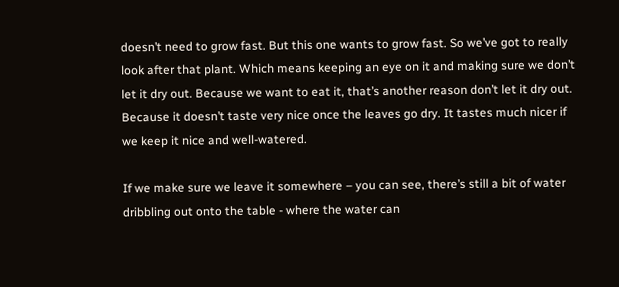doesn’t need to grow fast. But this one wants to grow fast. So we’ve got to really look after that plant. Which means keeping an eye on it and making sure we don’t let it dry out. Because we want to eat it, that’s another reason don’t let it dry out. Because it doesn’t taste very nice once the leaves go dry. It tastes much nicer if we keep it nice and well-watered.

If we make sure we leave it somewhere – you can see, there’s still a bit of water dribbling out onto the table - where the water can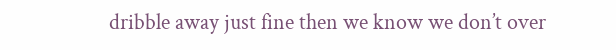dribble away just fine then we know we don’t over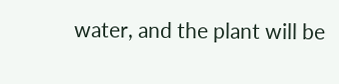water, and the plant will be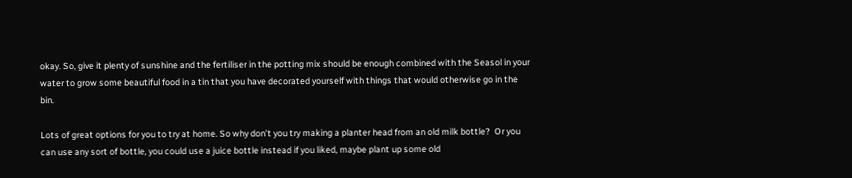okay. So, give it plenty of sunshine and the fertiliser in the potting mix should be enough combined with the Seasol in your water to grow some beautiful food in a tin that you have decorated yourself with things that would otherwise go in the bin.

Lots of great options for you to try at home. So why don’t you try making a planter head from an old milk bottle?  Or you can use any sort of bottle, you could use a juice bottle instead if you liked, maybe plant up some old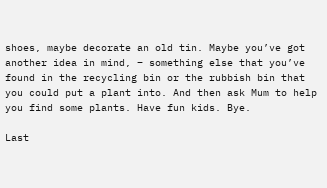shoes, maybe decorate an old tin. Maybe you’ve got another idea in mind, – something else that you’ve found in the recycling bin or the rubbish bin that you could put a plant into. And then ask Mum to help you find some plants. Have fun kids. Bye.

Last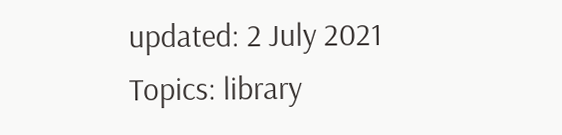updated: 2 July 2021
Topics: library